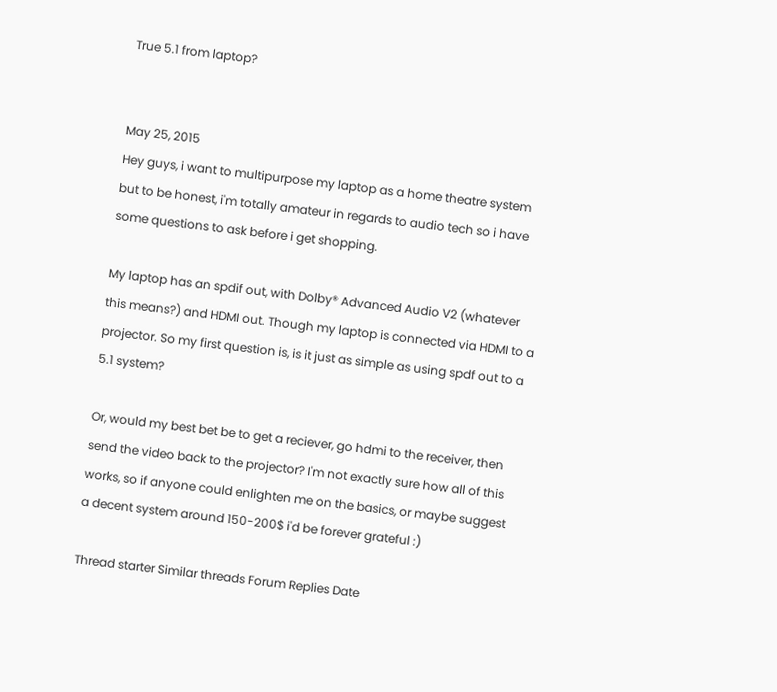True 5.1 from laptop?


May 25, 2015
Hey guys, i want to multipurpose my laptop as a home theatre system but to be honest, i'm totally amateur in regards to audio tech so i have some questions to ask before i get shopping.

My laptop has an spdif out, with Dolby® Advanced Audio V2 (whatever this means?) and HDMI out. Though my laptop is connected via HDMI to a projector. So my first question is, is it just as simple as using spdf out to a 5.1 system?

Or, would my best bet be to get a reciever, go hdmi to the receiver, then send the video back to the projector? I'm not exactly sure how all of this works, so if anyone could enlighten me on the basics, or maybe suggest a decent system around 150-200$ i'd be forever grateful :)

Thread starter Similar threads Forum Replies Date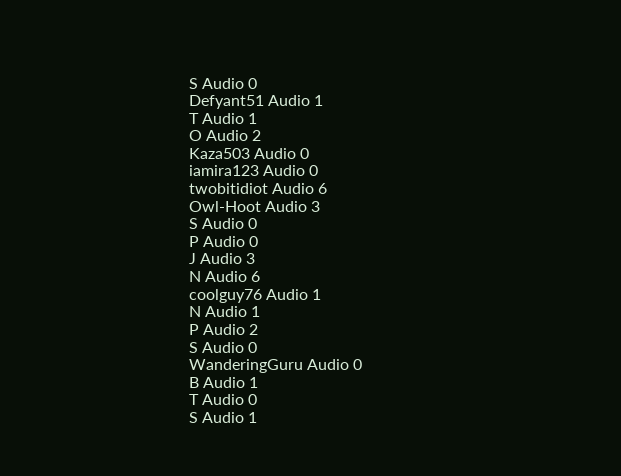S Audio 0
Defyant51 Audio 1
T Audio 1
O Audio 2
Kaza503 Audio 0
iamira123 Audio 0
twobitidiot Audio 6
Owl-Hoot Audio 3
S Audio 0
P Audio 0
J Audio 3
N Audio 6
coolguy76 Audio 1
N Audio 1
P Audio 2
S Audio 0
WanderingGuru Audio 0
B Audio 1
T Audio 0
S Audio 1